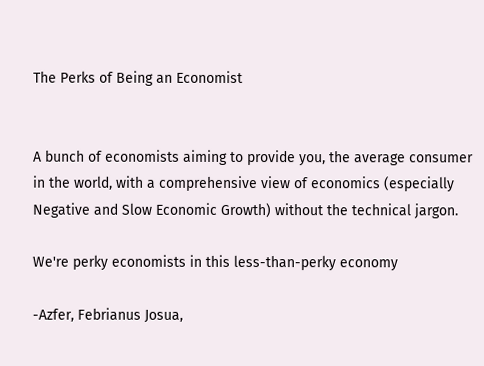The Perks of Being an Economist


A bunch of economists aiming to provide you, the average consumer in the world, with a comprehensive view of economics (especially Negative and Slow Economic Growth) without the technical jargon.

We're perky economists in this less-than-perky economy

-Azfer, Febrianus Josua,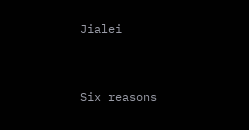Jialei


Six reasons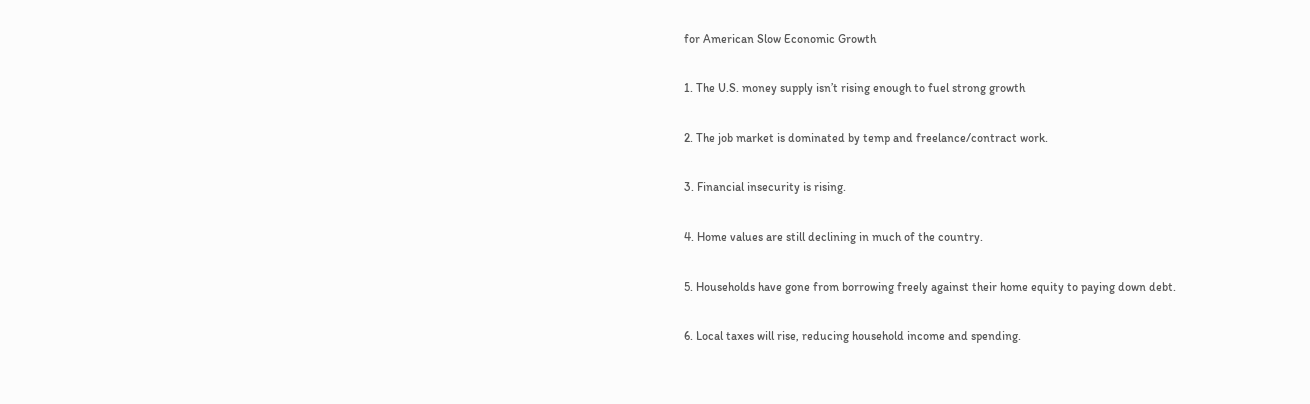for American Slow Economic Growth

1. The U.S. money supply isn’t rising enough to fuel strong growth

2. The job market is dominated by temp and freelance/contract work.

3. Financial insecurity is rising.

4. Home values are still declining in much of the country.

5. Households have gone from borrowing freely against their home equity to paying down debt.

6. Local taxes will rise, reducing household income and spending.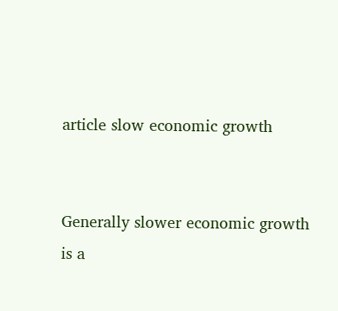article slow economic growth


Generally slower economic growth is a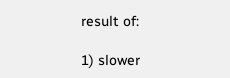result of:

1) slower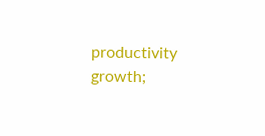productivity growth;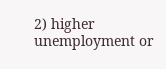2) higher unemployment or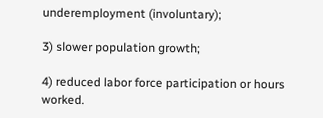underemployment (involuntary);

3) slower population growth;

4) reduced labor force participation or hours worked.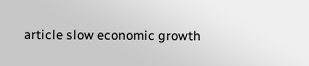article slow economic growth